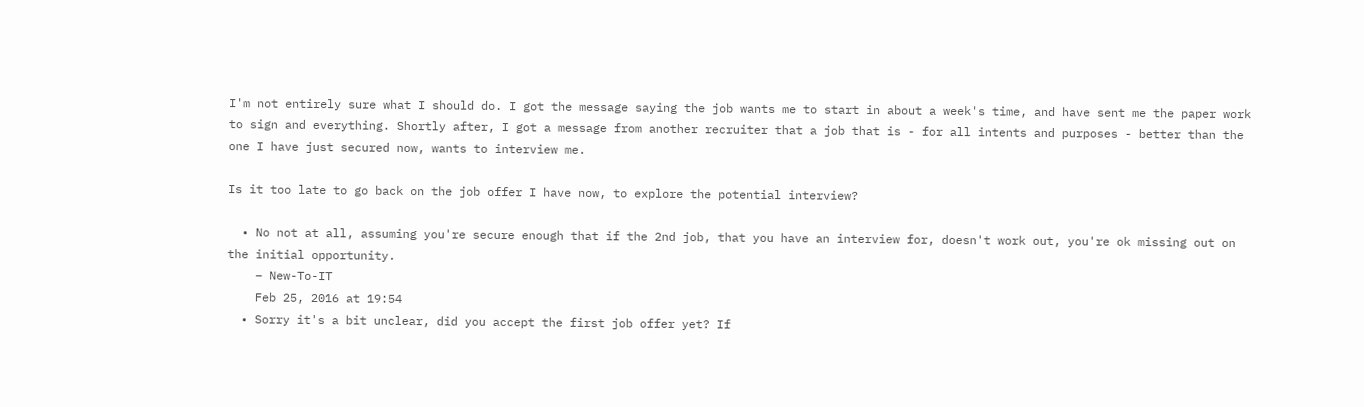I'm not entirely sure what I should do. I got the message saying the job wants me to start in about a week's time, and have sent me the paper work to sign and everything. Shortly after, I got a message from another recruiter that a job that is - for all intents and purposes - better than the one I have just secured now, wants to interview me.

Is it too late to go back on the job offer I have now, to explore the potential interview?

  • No not at all, assuming you're secure enough that if the 2nd job, that you have an interview for, doesn't work out, you're ok missing out on the initial opportunity.
    – New-To-IT
    Feb 25, 2016 at 19:54
  • Sorry it's a bit unclear, did you accept the first job offer yet? If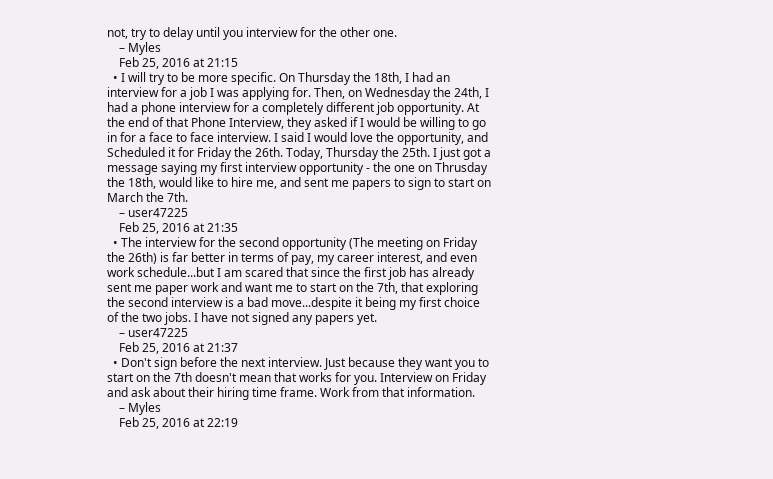not, try to delay until you interview for the other one.
    – Myles
    Feb 25, 2016 at 21:15
  • I will try to be more specific. On Thursday the 18th, I had an interview for a job I was applying for. Then, on Wednesday the 24th, I had a phone interview for a completely different job opportunity. At the end of that Phone Interview, they asked if I would be willing to go in for a face to face interview. I said I would love the opportunity, and Scheduled it for Friday the 26th. Today, Thursday the 25th. I just got a message saying my first interview opportunity - the one on Thrusday the 18th, would like to hire me, and sent me papers to sign to start on March the 7th.
    – user47225
    Feb 25, 2016 at 21:35
  • The interview for the second opportunity (The meeting on Friday the 26th) is far better in terms of pay, my career interest, and even work schedule...but I am scared that since the first job has already sent me paper work and want me to start on the 7th, that exploring the second interview is a bad move...despite it being my first choice of the two jobs. I have not signed any papers yet.
    – user47225
    Feb 25, 2016 at 21:37
  • Don't sign before the next interview. Just because they want you to start on the 7th doesn't mean that works for you. Interview on Friday and ask about their hiring time frame. Work from that information.
    – Myles
    Feb 25, 2016 at 22:19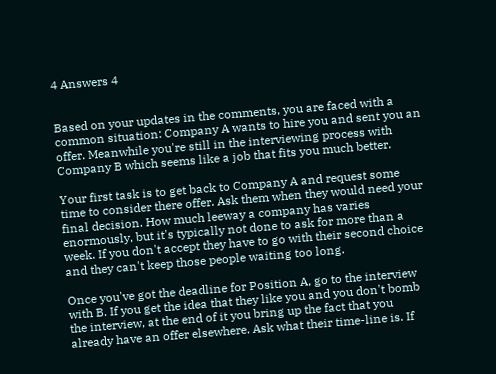4 Answers 4


Based on your updates in the comments, you are faced with a common situation: Company A wants to hire you and sent you an offer. Meanwhile you're still in the interviewing process with Company B which seems like a job that fits you much better.

Your first task is to get back to Company A and request some time to consider there offer. Ask them when they would need your final decision. How much leeway a company has varies enormously, but it's typically not done to ask for more than a week. If you don't accept they have to go with their second choice and they can't keep those people waiting too long.

Once you've got the deadline for Position A, go to the interview with B. If you get the idea that they like you and you don't bomb the interview, at the end of it you bring up the fact that you already have an offer elsewhere. Ask what their time-line is. If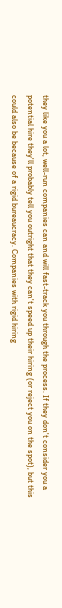they like you a lot, well-run companies can and will fast-track you through the process. If they don't consider you a potential hire they'll probably tell you outright that they can't speed up their hiring (or reject you on the spot), but this could also be because of a rigid bureaucracy. Companies with rigid hiring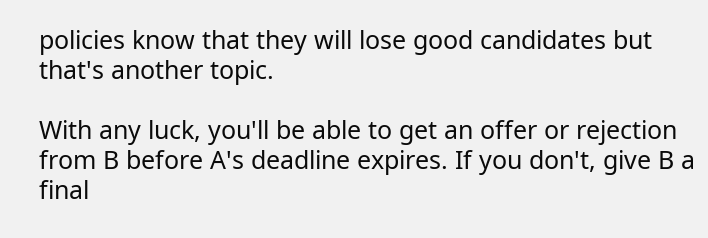policies know that they will lose good candidates but that's another topic.

With any luck, you'll be able to get an offer or rejection from B before A's deadline expires. If you don't, give B a final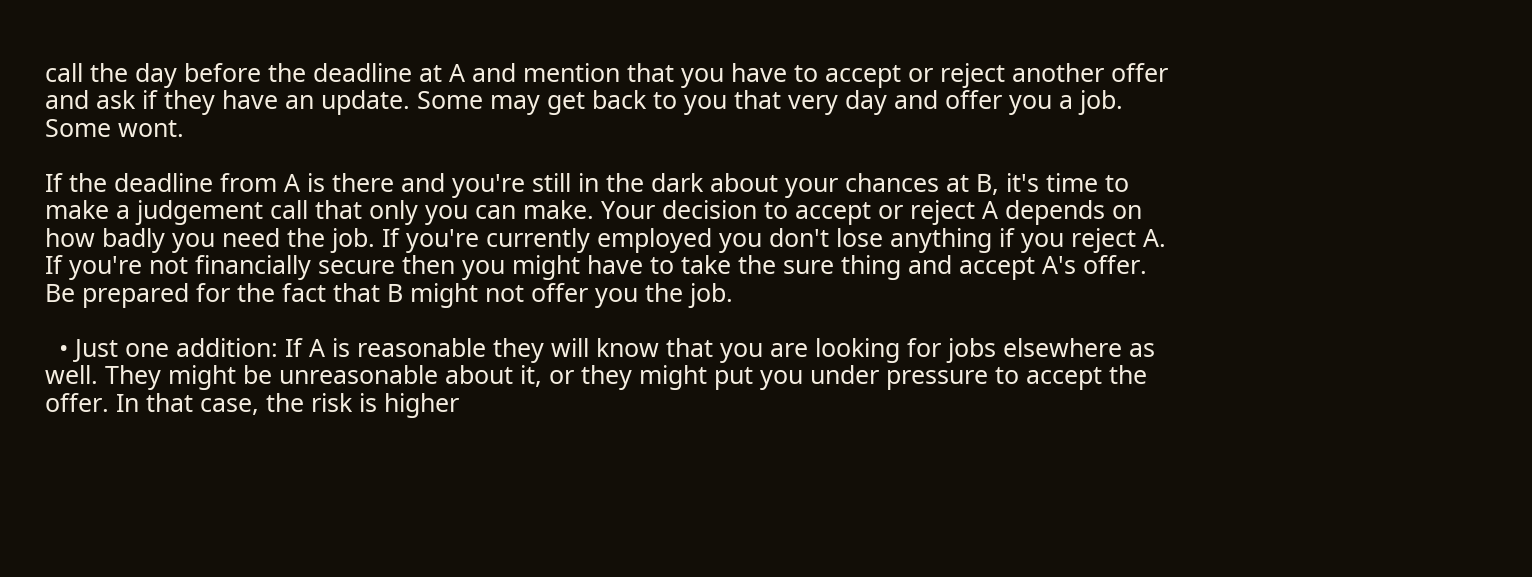call the day before the deadline at A and mention that you have to accept or reject another offer and ask if they have an update. Some may get back to you that very day and offer you a job. Some wont.

If the deadline from A is there and you're still in the dark about your chances at B, it's time to make a judgement call that only you can make. Your decision to accept or reject A depends on how badly you need the job. If you're currently employed you don't lose anything if you reject A. If you're not financially secure then you might have to take the sure thing and accept A's offer. Be prepared for the fact that B might not offer you the job.

  • Just one addition: If A is reasonable they will know that you are looking for jobs elsewhere as well. They might be unreasonable about it, or they might put you under pressure to accept the offer. In that case, the risk is higher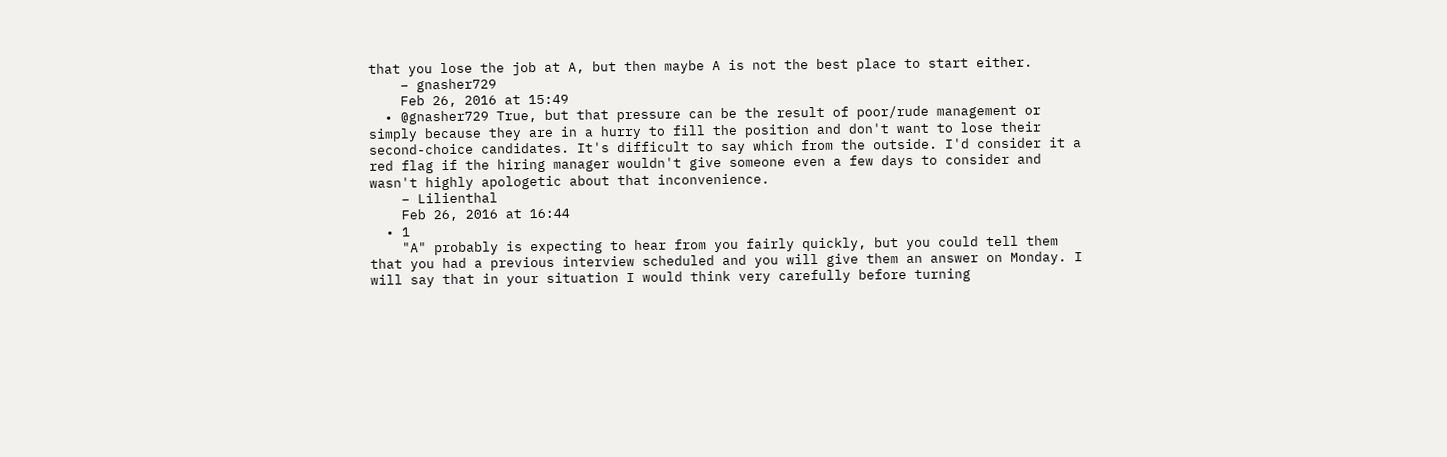that you lose the job at A, but then maybe A is not the best place to start either.
    – gnasher729
    Feb 26, 2016 at 15:49
  • @gnasher729 True, but that pressure can be the result of poor/rude management or simply because they are in a hurry to fill the position and don't want to lose their second-choice candidates. It's difficult to say which from the outside. I'd consider it a red flag if the hiring manager wouldn't give someone even a few days to consider and wasn't highly apologetic about that inconvenience.
    – Lilienthal
    Feb 26, 2016 at 16:44
  • 1
    "A" probably is expecting to hear from you fairly quickly, but you could tell them that you had a previous interview scheduled and you will give them an answer on Monday. I will say that in your situation I would think very carefully before turning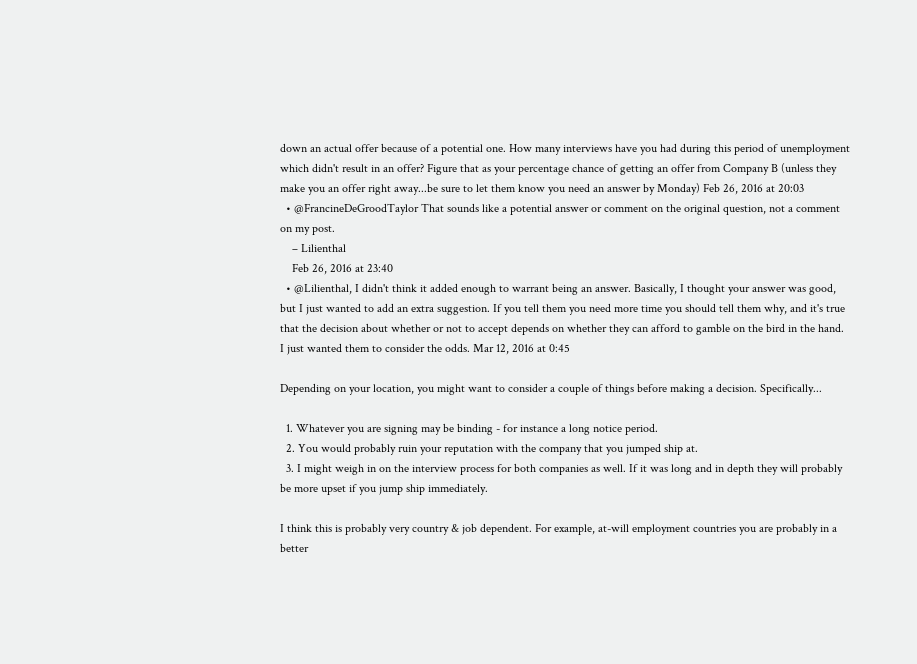down an actual offer because of a potential one. How many interviews have you had during this period of unemployment which didn't result in an offer? Figure that as your percentage chance of getting an offer from Company B (unless they make you an offer right away...be sure to let them know you need an answer by Monday) Feb 26, 2016 at 20:03
  • @FrancineDeGroodTaylor That sounds like a potential answer or comment on the original question, not a comment on my post.
    – Lilienthal
    Feb 26, 2016 at 23:40
  • @Lilienthal, I didn't think it added enough to warrant being an answer. Basically, I thought your answer was good, but I just wanted to add an extra suggestion. If you tell them you need more time you should tell them why, and it's true that the decision about whether or not to accept depends on whether they can afford to gamble on the bird in the hand. I just wanted them to consider the odds. Mar 12, 2016 at 0:45

Depending on your location, you might want to consider a couple of things before making a decision. Specifically...

  1. Whatever you are signing may be binding - for instance a long notice period.
  2. You would probably ruin your reputation with the company that you jumped ship at.
  3. I might weigh in on the interview process for both companies as well. If it was long and in depth they will probably be more upset if you jump ship immediately.

I think this is probably very country & job dependent. For example, at-will employment countries you are probably in a better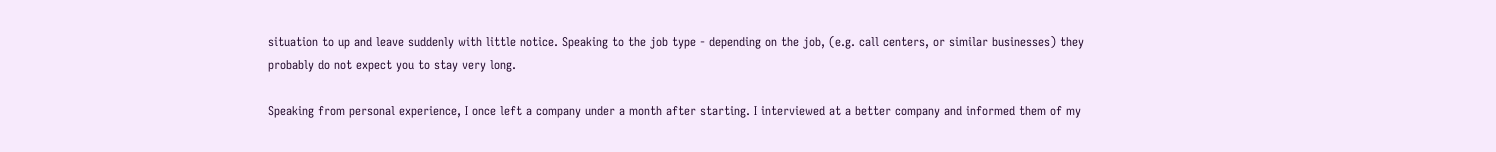situation to up and leave suddenly with little notice. Speaking to the job type - depending on the job, (e.g. call centers, or similar businesses) they probably do not expect you to stay very long.

Speaking from personal experience, I once left a company under a month after starting. I interviewed at a better company and informed them of my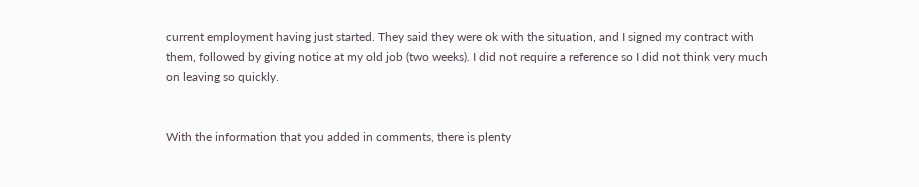current employment having just started. They said they were ok with the situation, and I signed my contract with them, followed by giving notice at my old job (two weeks). I did not require a reference so I did not think very much on leaving so quickly.


With the information that you added in comments, there is plenty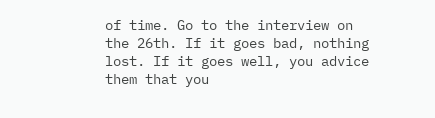of time. Go to the interview on the 26th. If it goes bad, nothing lost. If it goes well, you advice them that you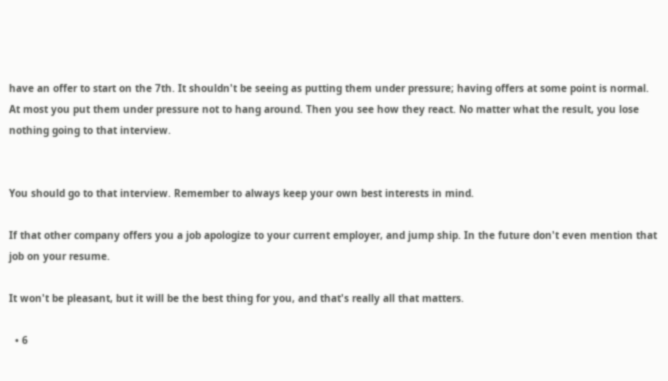have an offer to start on the 7th. It shouldn't be seeing as putting them under pressure; having offers at some point is normal. At most you put them under pressure not to hang around. Then you see how they react. No matter what the result, you lose nothing going to that interview.


You should go to that interview. Remember to always keep your own best interests in mind.

If that other company offers you a job apologize to your current employer, and jump ship. In the future don't even mention that job on your resume.

It won't be pleasant, but it will be the best thing for you, and that's really all that matters.

  • 6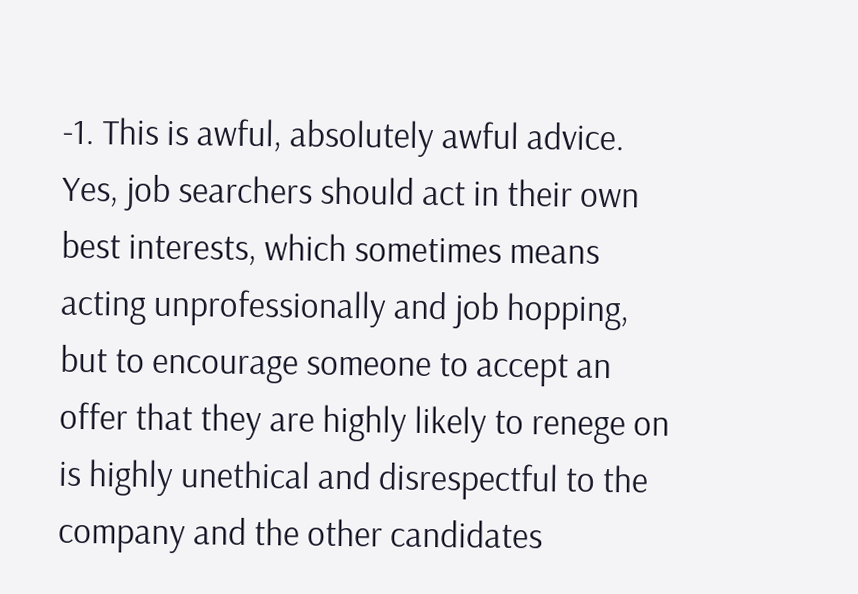-1. This is awful, absolutely awful advice. Yes, job searchers should act in their own best interests, which sometimes means acting unprofessionally and job hopping, but to encourage someone to accept an offer that they are highly likely to renege on is highly unethical and disrespectful to the company and the other candidates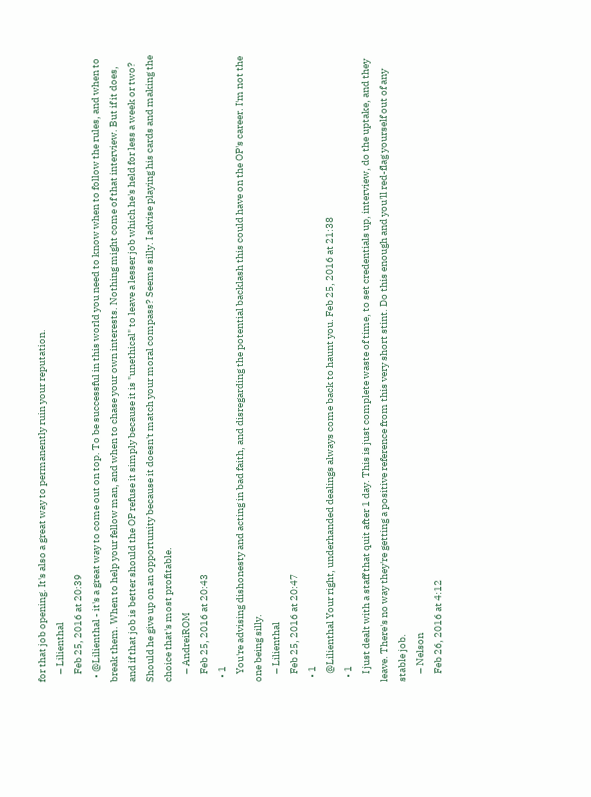for that job opening. It's also a great way to permanently ruin your reputation.
    – Lilienthal
    Feb 25, 2016 at 20:39
  • @Lilienthal - it's a great way to come out on top. To be successful in this world you need to know when to follow the rules, and when to break them. When to help your fellow man, and when to chase your own interests. Nothing might come of that interview. But if it does, and if that job is better should the OP refuse it simply because it is "unethical" to leave a lesser job which he's held for less a week or two? Should he give up on an opportunity because it doesn't match your moral compass? Seems silly. I advise playing his cards and making the choice that's most profitable.
    – AndreiROM
    Feb 25, 2016 at 20:43
  • 1
    You're advising dishonesty and acting in bad faith, and disregarding the potential backlash this could have on the OP's career. I'm not the one being silly.
    – Lilienthal
    Feb 25, 2016 at 20:47
  • 1
    @Lilienthal Your right, underhanded dealings always come back to haunt you. Feb 25, 2016 at 21:38
  • 1
    I just dealt with a staff that quit after 1 day. This is just complete waste of time, to set credentials up, interview, do the uptake, and they leave. There's no way they're getting a positive reference from this very short stint. Do this enough and you'll red-flag yourself out of any stable job.
    – Nelson
    Feb 26, 2016 at 4:12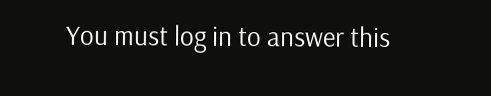You must log in to answer this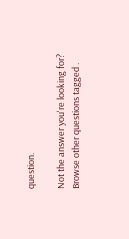question.

Not the answer you're looking for? Browse other questions tagged .